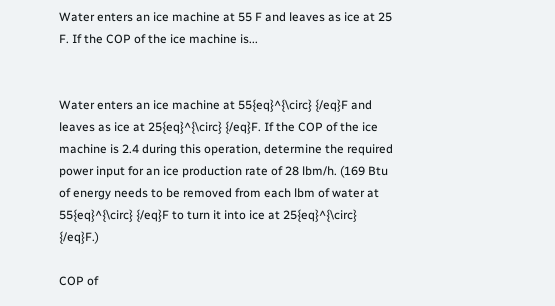Water enters an ice machine at 55 F and leaves as ice at 25 F. If the COP of the ice machine is...


Water enters an ice machine at 55{eq}^{\circ} {/eq}F and leaves as ice at 25{eq}^{\circ} {/eq}F. If the COP of the ice machine is 2.4 during this operation, determine the required power input for an ice production rate of 28 lbm/h. (169 Btu of energy needs to be removed from each lbm of water at 55{eq}^{\circ} {/eq}F to turn it into ice at 25{eq}^{\circ} {/eq}F.)

COP of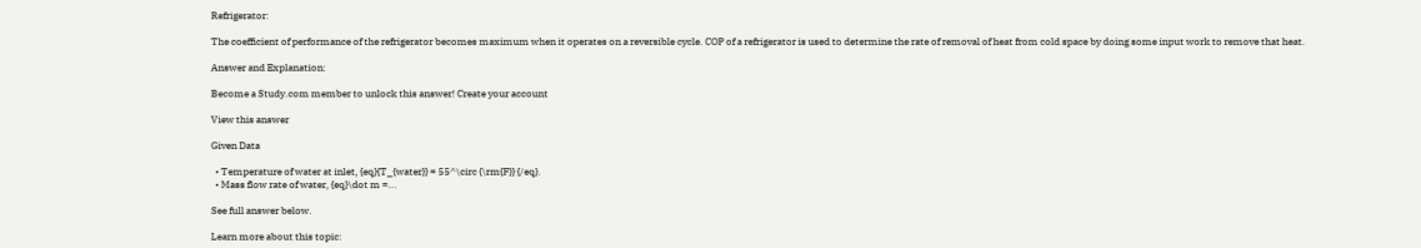Refrigerator:

The coefficient of performance of the refrigerator becomes maximum when it operates on a reversible cycle. COP of a refrigerator is used to determine the rate of removal of heat from cold space by doing some input work to remove that heat.

Answer and Explanation:

Become a Study.com member to unlock this answer! Create your account

View this answer

Given Data

  • Temperature of water at inlet, {eq}{T_{water}} = 55^\circ {\rm{F}} {/eq}.
  • Mass flow rate of water, {eq}\dot m =...

See full answer below.

Learn more about this topic: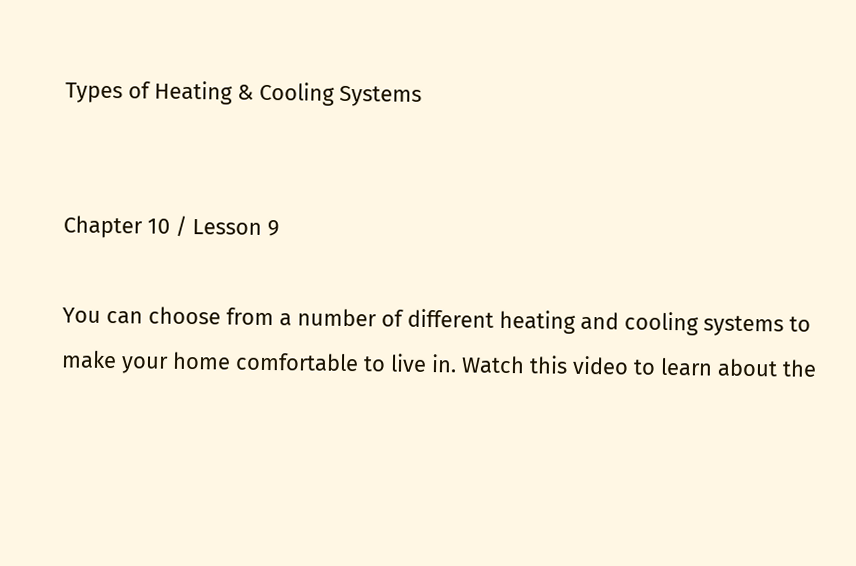Types of Heating & Cooling Systems


Chapter 10 / Lesson 9

You can choose from a number of different heating and cooling systems to make your home comfortable to live in. Watch this video to learn about the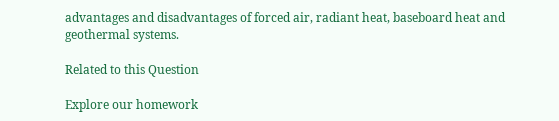advantages and disadvantages of forced air, radiant heat, baseboard heat and geothermal systems.

Related to this Question

Explore our homework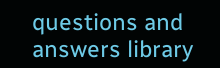questions and answers library